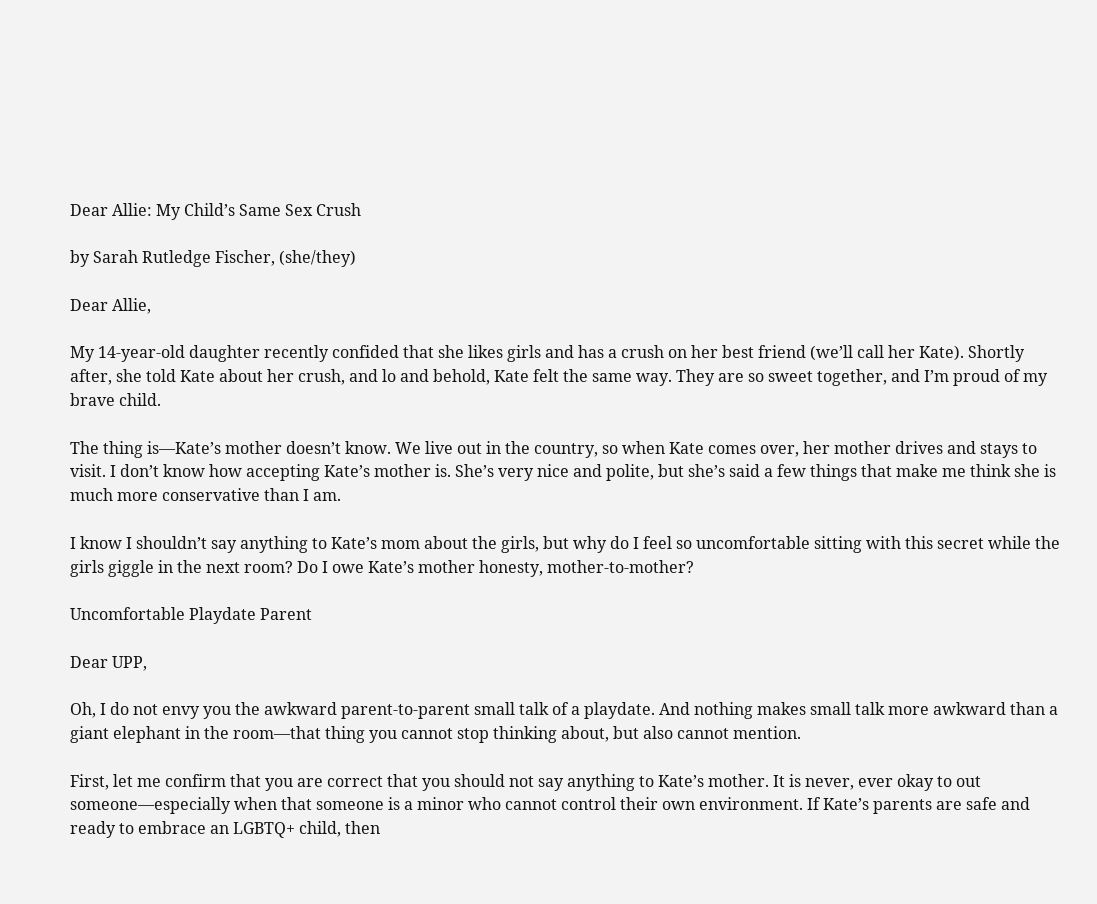Dear Allie: My Child’s Same Sex Crush

by Sarah Rutledge Fischer, (she/they)

Dear Allie,

My 14-year-old daughter recently confided that she likes girls and has a crush on her best friend (we’ll call her Kate). Shortly after, she told Kate about her crush, and lo and behold, Kate felt the same way. They are so sweet together, and I’m proud of my brave child.

The thing is—Kate’s mother doesn’t know. We live out in the country, so when Kate comes over, her mother drives and stays to visit. I don’t know how accepting Kate’s mother is. She’s very nice and polite, but she’s said a few things that make me think she is much more conservative than I am.

I know I shouldn’t say anything to Kate’s mom about the girls, but why do I feel so uncomfortable sitting with this secret while the girls giggle in the next room? Do I owe Kate’s mother honesty, mother-to-mother?

Uncomfortable Playdate Parent

Dear UPP,

Oh, I do not envy you the awkward parent-to-parent small talk of a playdate. And nothing makes small talk more awkward than a giant elephant in the room—that thing you cannot stop thinking about, but also cannot mention.

First, let me confirm that you are correct that you should not say anything to Kate’s mother. It is never, ever okay to out someone—especially when that someone is a minor who cannot control their own environment. If Kate’s parents are safe and ready to embrace an LGBTQ+ child, then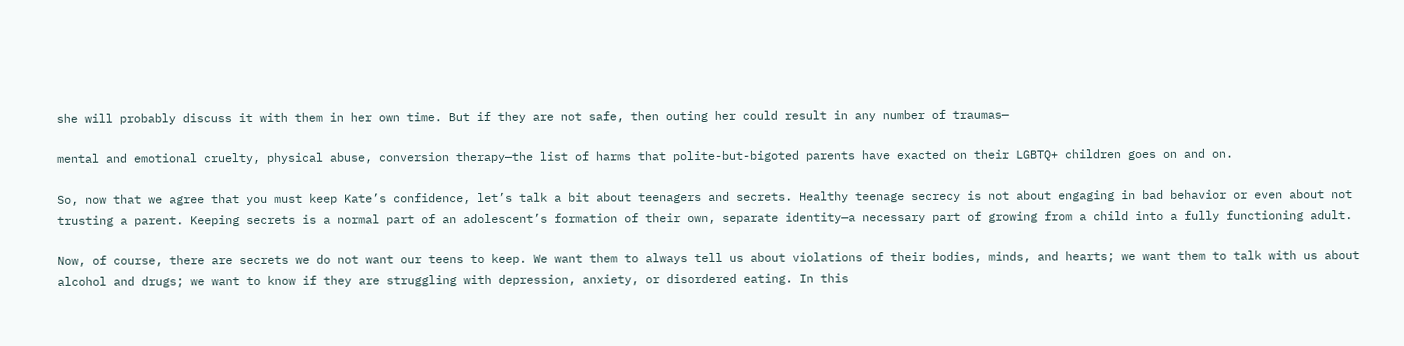she will probably discuss it with them in her own time. But if they are not safe, then outing her could result in any number of traumas—

mental and emotional cruelty, physical abuse, conversion therapy—the list of harms that polite-but-bigoted parents have exacted on their LGBTQ+ children goes on and on.

So, now that we agree that you must keep Kate’s confidence, let’s talk a bit about teenagers and secrets. Healthy teenage secrecy is not about engaging in bad behavior or even about not trusting a parent. Keeping secrets is a normal part of an adolescent’s formation of their own, separate identity—a necessary part of growing from a child into a fully functioning adult.

Now, of course, there are secrets we do not want our teens to keep. We want them to always tell us about violations of their bodies, minds, and hearts; we want them to talk with us about alcohol and drugs; we want to know if they are struggling with depression, anxiety, or disordered eating. In this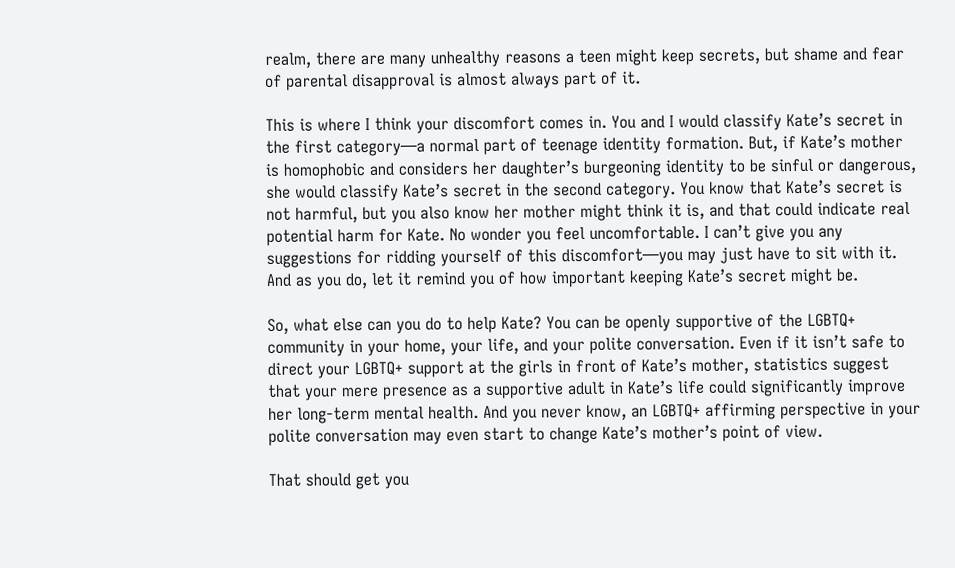realm, there are many unhealthy reasons a teen might keep secrets, but shame and fear of parental disapproval is almost always part of it.

This is where I think your discomfort comes in. You and I would classify Kate’s secret in the first category—a normal part of teenage identity formation. But, if Kate’s mother is homophobic and considers her daughter’s burgeoning identity to be sinful or dangerous, she would classify Kate’s secret in the second category. You know that Kate’s secret is not harmful, but you also know her mother might think it is, and that could indicate real potential harm for Kate. No wonder you feel uncomfortable. I can’t give you any suggestions for ridding yourself of this discomfort—you may just have to sit with it. And as you do, let it remind you of how important keeping Kate’s secret might be.

So, what else can you do to help Kate? You can be openly supportive of the LGBTQ+ community in your home, your life, and your polite conversation. Even if it isn’t safe to direct your LGBTQ+ support at the girls in front of Kate’s mother, statistics suggest that your mere presence as a supportive adult in Kate’s life could significantly improve her long-term mental health. And you never know, an LGBTQ+ affirming perspective in your polite conversation may even start to change Kate’s mother’s point of view.

That should get you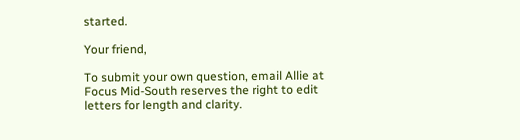started.

Your friend,

To submit your own question, email Allie at Focus Mid-South reserves the right to edit letters for length and clarity.